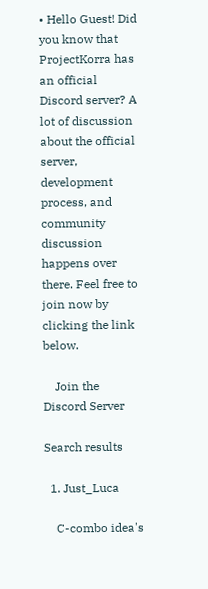• Hello Guest! Did you know that ProjectKorra has an official Discord server? A lot of discussion about the official server, development process, and community discussion happens over there. Feel free to join now by clicking the link below.

    Join the Discord Server

Search results

  1. Just_Luca

    C-combo idea's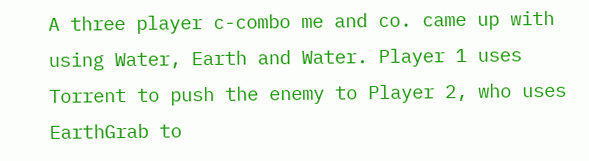A three player c-combo me and co. came up with using Water, Earth and Water. Player 1 uses Torrent to push the enemy to Player 2, who uses EarthGrab to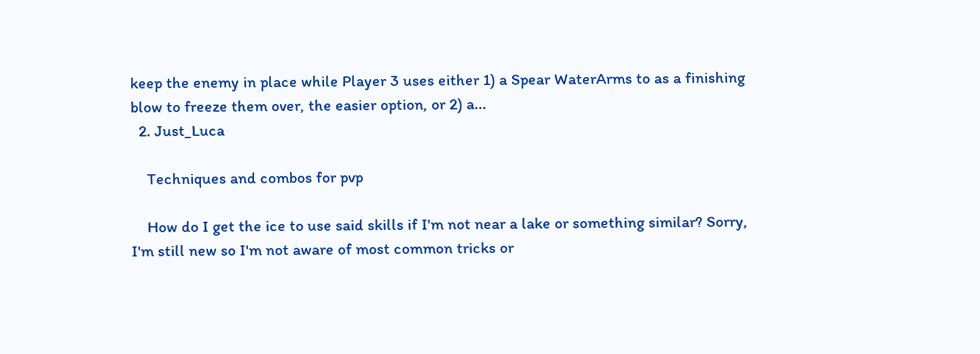keep the enemy in place while Player 3 uses either 1) a Spear WaterArms to as a finishing blow to freeze them over, the easier option, or 2) a...
  2. Just_Luca

    Techniques and combos for pvp

    How do I get the ice to use said skills if I'm not near a lake or something similar? Sorry, I'm still new so I'm not aware of most common tricks or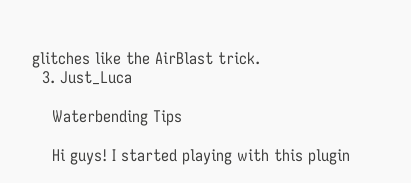glitches like the AirBlast trick.
  3. Just_Luca

    Waterbending Tips

    Hi guys! I started playing with this plugin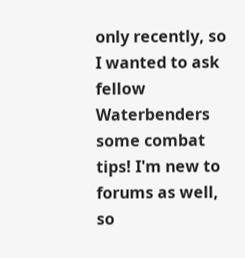only recently, so I wanted to ask fellow Waterbenders some combat tips! I'm new to forums as well, so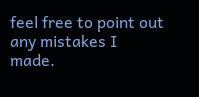feel free to point out any mistakes I made.